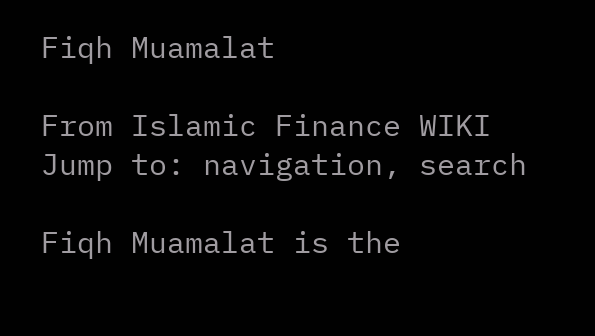Fiqh Muamalat

From Islamic Finance WIKI
Jump to: navigation, search

Fiqh Muamalat is the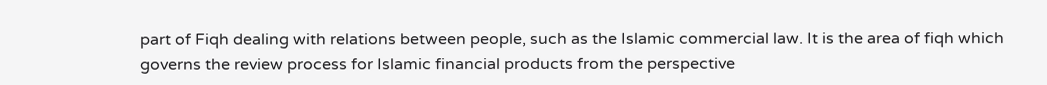part of Fiqh dealing with relations between people, such as the Islamic commercial law. It is the area of fiqh which governs the review process for Islamic financial products from the perspective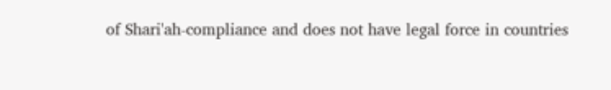of Shari'ah-compliance and does not have legal force in countries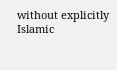without explicitly Islamic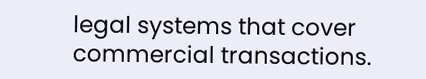legal systems that cover commercial transactions.